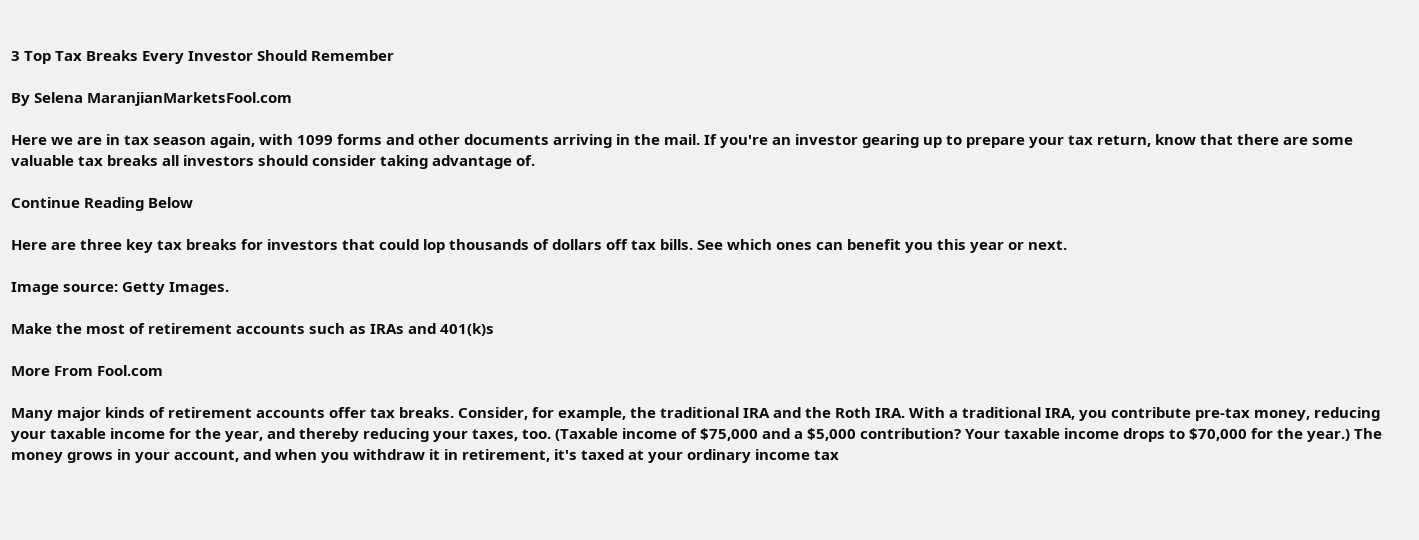3 Top Tax Breaks Every Investor Should Remember

By Selena MaranjianMarketsFool.com

Here we are in tax season again, with 1099 forms and other documents arriving in the mail. If you're an investor gearing up to prepare your tax return, know that there are some valuable tax breaks all investors should consider taking advantage of.

Continue Reading Below

Here are three key tax breaks for investors that could lop thousands of dollars off tax bills. See which ones can benefit you this year or next.

Image source: Getty Images.

Make the most of retirement accounts such as IRAs and 401(k)s

More From Fool.com

Many major kinds of retirement accounts offer tax breaks. Consider, for example, the traditional IRA and the Roth IRA. With a traditional IRA, you contribute pre-tax money, reducing your taxable income for the year, and thereby reducing your taxes, too. (Taxable income of $75,000 and a $5,000 contribution? Your taxable income drops to $70,000 for the year.) The money grows in your account, and when you withdraw it in retirement, it's taxed at your ordinary income tax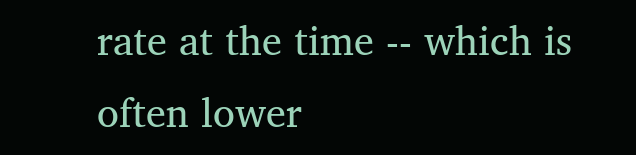rate at the time -- which is often lower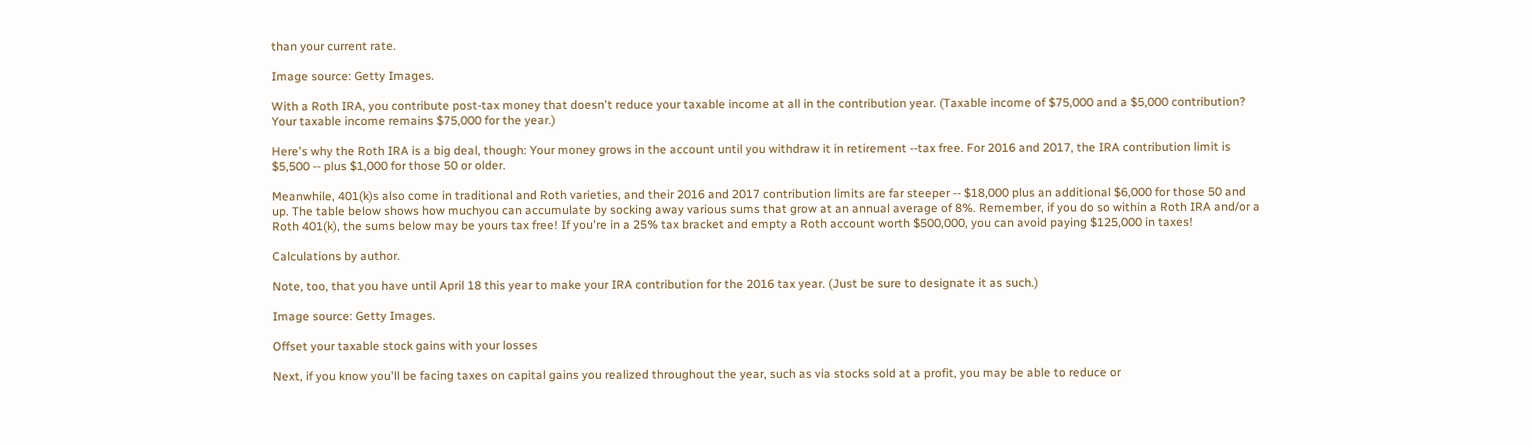than your current rate.

Image source: Getty Images.

With a Roth IRA, you contribute post-tax money that doesn't reduce your taxable income at all in the contribution year. (Taxable income of $75,000 and a $5,000 contribution? Your taxable income remains $75,000 for the year.)

Here's why the Roth IRA is a big deal, though: Your money grows in the account until you withdraw it in retirement --tax free. For 2016 and 2017, the IRA contribution limit is $5,500 -- plus $1,000 for those 50 or older.

Meanwhile, 401(k)s also come in traditional and Roth varieties, and their 2016 and 2017 contribution limits are far steeper -- $18,000 plus an additional $6,000 for those 50 and up. The table below shows how muchyou can accumulate by socking away various sums that grow at an annual average of 8%. Remember, if you do so within a Roth IRA and/or a Roth 401(k), the sums below may be yours tax free! If you're in a 25% tax bracket and empty a Roth account worth $500,000, you can avoid paying $125,000 in taxes!

Calculations by author.

Note, too, that you have until April 18 this year to make your IRA contribution for the 2016 tax year. (Just be sure to designate it as such.)

Image source: Getty Images.

Offset your taxable stock gains with your losses

Next, if you know you'll be facing taxes on capital gains you realized throughout the year, such as via stocks sold at a profit, you may be able to reduce or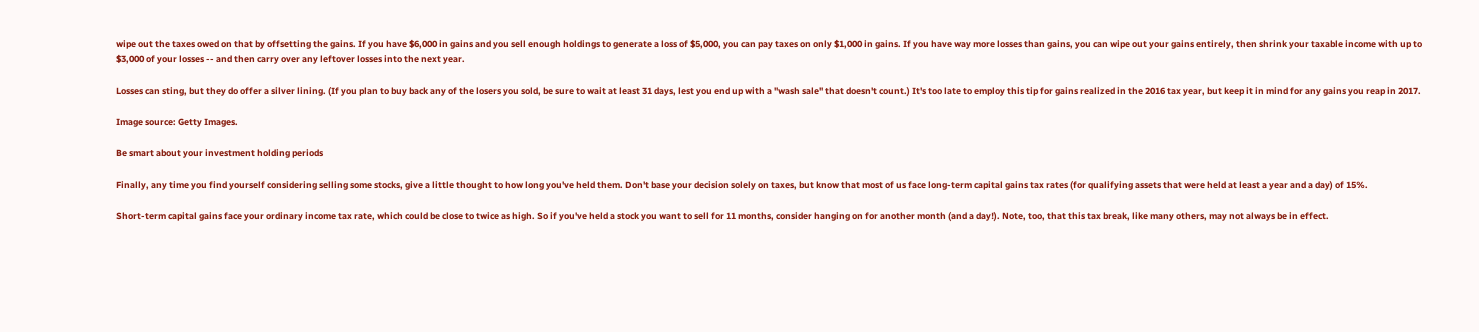wipe out the taxes owed on that by offsetting the gains. If you have $6,000 in gains and you sell enough holdings to generate a loss of $5,000, you can pay taxes on only $1,000 in gains. If you have way more losses than gains, you can wipe out your gains entirely, then shrink your taxable income with up to $3,000 of your losses -- and then carry over any leftover losses into the next year.

Losses can sting, but they do offer a silver lining. (If you plan to buy back any of the losers you sold, be sure to wait at least 31 days, lest you end up with a "wash sale" that doesn't count.) It's too late to employ this tip for gains realized in the 2016 tax year, but keep it in mind for any gains you reap in 2017.

Image source: Getty Images.

Be smart about your investment holding periods

Finally, any time you find yourself considering selling some stocks, give a little thought to how long you've held them. Don't base your decision solely on taxes, but know that most of us face long-term capital gains tax rates (for qualifying assets that were held at least a year and a day) of 15%.

Short-term capital gains face your ordinary income tax rate, which could be close to twice as high. So if you've held a stock you want to sell for 11 months, consider hanging on for another month (and a day!). Note, too, that this tax break, like many others, may not always be in effect.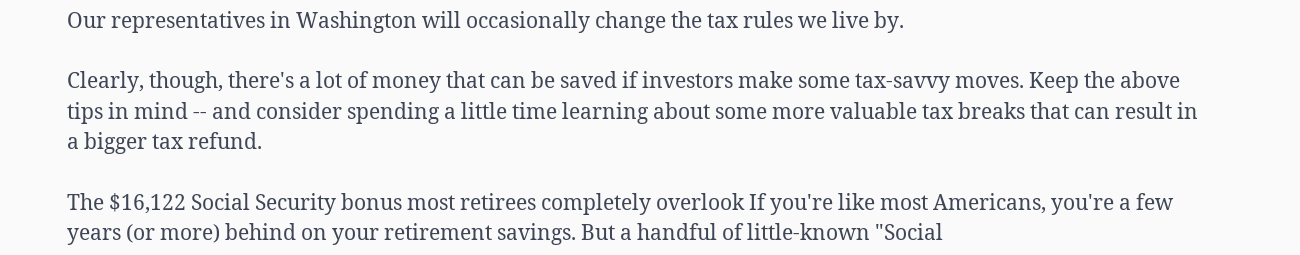Our representatives in Washington will occasionally change the tax rules we live by.

Clearly, though, there's a lot of money that can be saved if investors make some tax-savvy moves. Keep the above tips in mind -- and consider spending a little time learning about some more valuable tax breaks that can result in a bigger tax refund.

The $16,122 Social Security bonus most retirees completely overlook If you're like most Americans, you're a few years (or more) behind on your retirement savings. But a handful of little-known "Social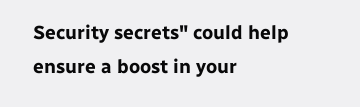Security secrets" could help ensure a boost in your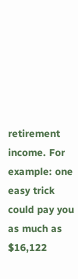retirement income. For example: one easy trick could pay you as much as $16,122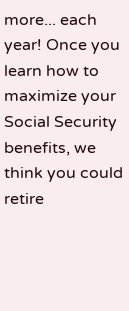more... each year! Once you learn how to maximize your Social Security benefits, we think you could retire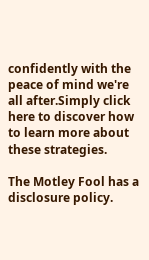confidently with the peace of mind we're all after.Simply click here to discover how to learn more about these strategies.

The Motley Fool has a disclosure policy.